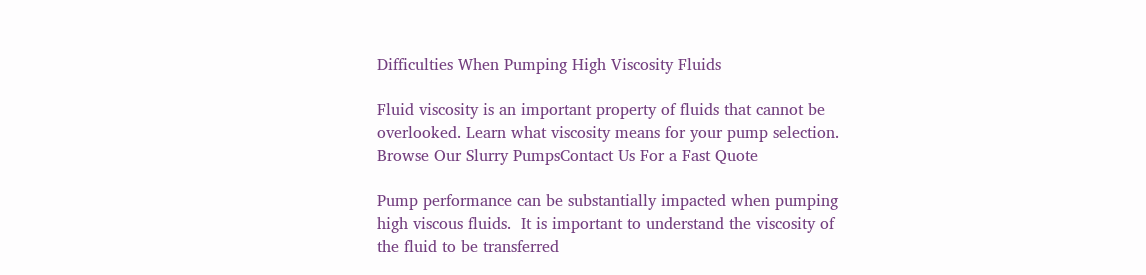Difficulties When Pumping High Viscosity Fluids

Fluid viscosity is an important property of fluids that cannot be overlooked. Learn what viscosity means for your pump selection.
Browse Our Slurry PumpsContact Us For a Fast Quote

Pump performance can be substantially impacted when pumping high viscous fluids.  It is important to understand the viscosity of the fluid to be transferred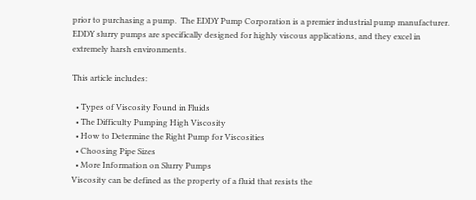prior to purchasing a pump.  The EDDY Pump Corporation is a premier industrial pump manufacturer.  EDDY slurry pumps are specifically designed for highly viscous applications, and they excel in extremely harsh environments.

This article includes:

  • Types of Viscosity Found in Fluids
  • The Difficulty Pumping High Viscosity
  • How to Determine the Right Pump for Viscosities
  • Choosing Pipe Sizes
  • More Information on Slurry Pumps
Viscosity can be defined as the property of a fluid that resists the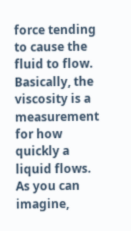force tending to cause the fluid to flow. Basically, the viscosity is a measurement for how quickly a liquid flows. As you can imagine,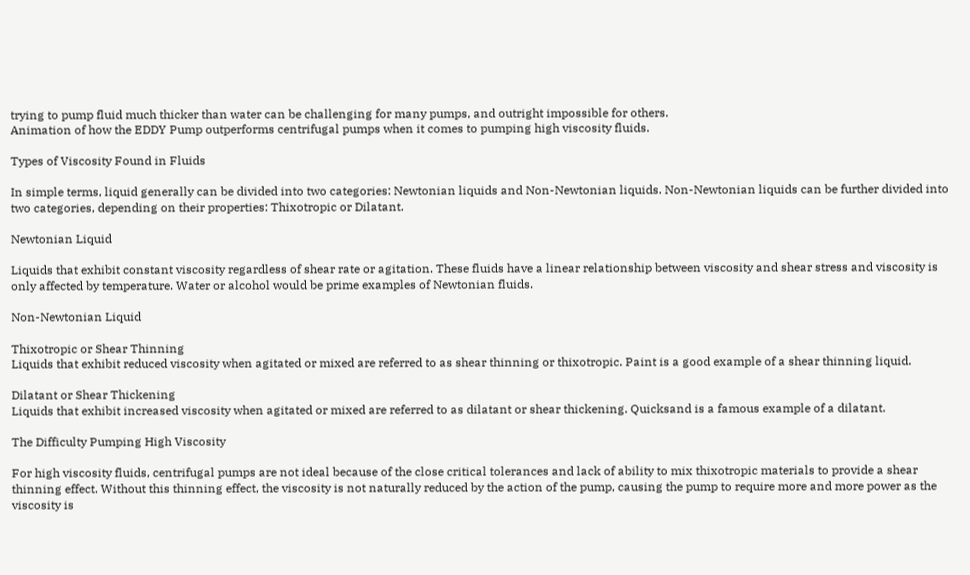trying to pump fluid much thicker than water can be challenging for many pumps, and outright impossible for others.
Animation of how the EDDY Pump outperforms centrifugal pumps when it comes to pumping high viscosity fluids.

Types of Viscosity Found in Fluids

In simple terms, liquid generally can be divided into two categories: Newtonian liquids and Non-Newtonian liquids. Non-Newtonian liquids can be further divided into two categories, depending on their properties: Thixotropic or Dilatant.

Newtonian Liquid

Liquids that exhibit constant viscosity regardless of shear rate or agitation. These fluids have a linear relationship between viscosity and shear stress and viscosity is only affected by temperature. Water or alcohol would be prime examples of Newtonian fluids.

Non-Newtonian Liquid

Thixotropic or Shear Thinning
Liquids that exhibit reduced viscosity when agitated or mixed are referred to as shear thinning or thixotropic. Paint is a good example of a shear thinning liquid.

Dilatant or Shear Thickening
Liquids that exhibit increased viscosity when agitated or mixed are referred to as dilatant or shear thickening. Quicksand is a famous example of a dilatant.

The Difficulty Pumping High Viscosity

For high viscosity fluids, centrifugal pumps are not ideal because of the close critical tolerances and lack of ability to mix thixotropic materials to provide a shear thinning effect. Without this thinning effect, the viscosity is not naturally reduced by the action of the pump, causing the pump to require more and more power as the viscosity is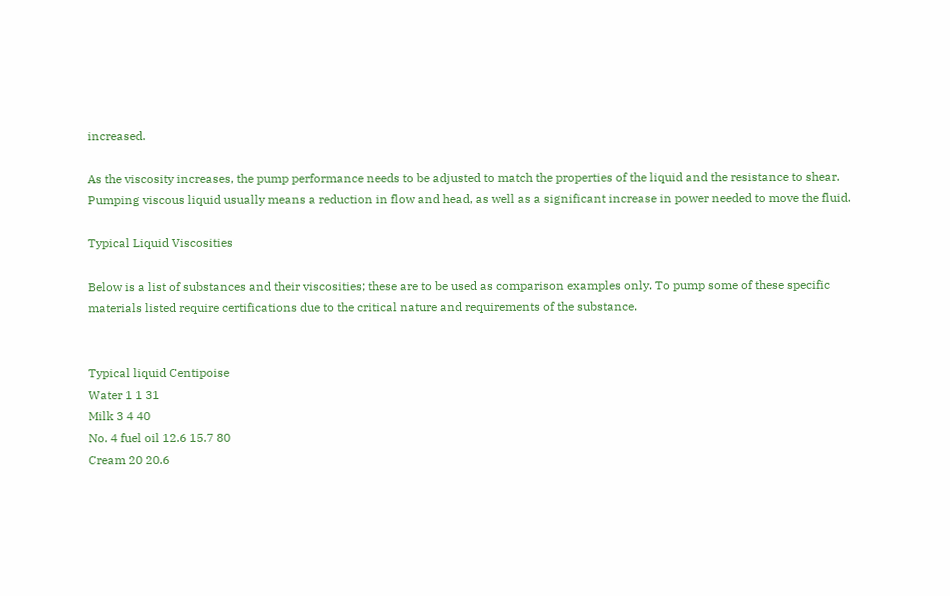increased.

As the viscosity increases, the pump performance needs to be adjusted to match the properties of the liquid and the resistance to shear. Pumping viscous liquid usually means a reduction in flow and head, as well as a significant increase in power needed to move the fluid.

Typical Liquid Viscosities

Below is a list of substances and their viscosities; these are to be used as comparison examples only. To pump some of these specific materials listed require certifications due to the critical nature and requirements of the substance.


Typical liquid Centipoise
Water 1 1 31
Milk 3 4 40
No. 4 fuel oil 12.6 15.7 80
Cream 20 20.6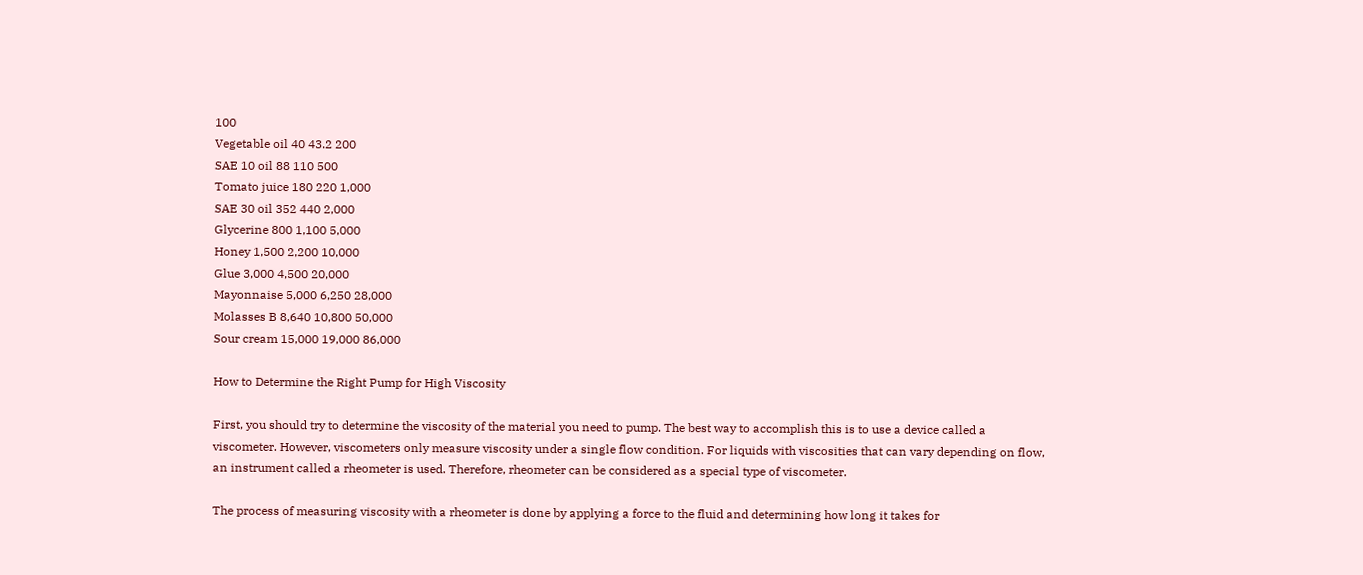100
Vegetable oil 40 43.2 200
SAE 10 oil 88 110 500
Tomato juice 180 220 1,000
SAE 30 oil 352 440 2,000
Glycerine 800 1,100 5,000
Honey 1,500 2,200 10,000
Glue 3,000 4,500 20,000
Mayonnaise 5,000 6,250 28,000
Molasses B 8,640 10,800 50,000
Sour cream 15,000 19,000 86,000

How to Determine the Right Pump for High Viscosity

First, you should try to determine the viscosity of the material you need to pump. The best way to accomplish this is to use a device called a viscometer. However, viscometers only measure viscosity under a single flow condition. For liquids with viscosities that can vary depending on flow, an instrument called a rheometer is used. Therefore, rheometer can be considered as a special type of viscometer.

The process of measuring viscosity with a rheometer is done by applying a force to the fluid and determining how long it takes for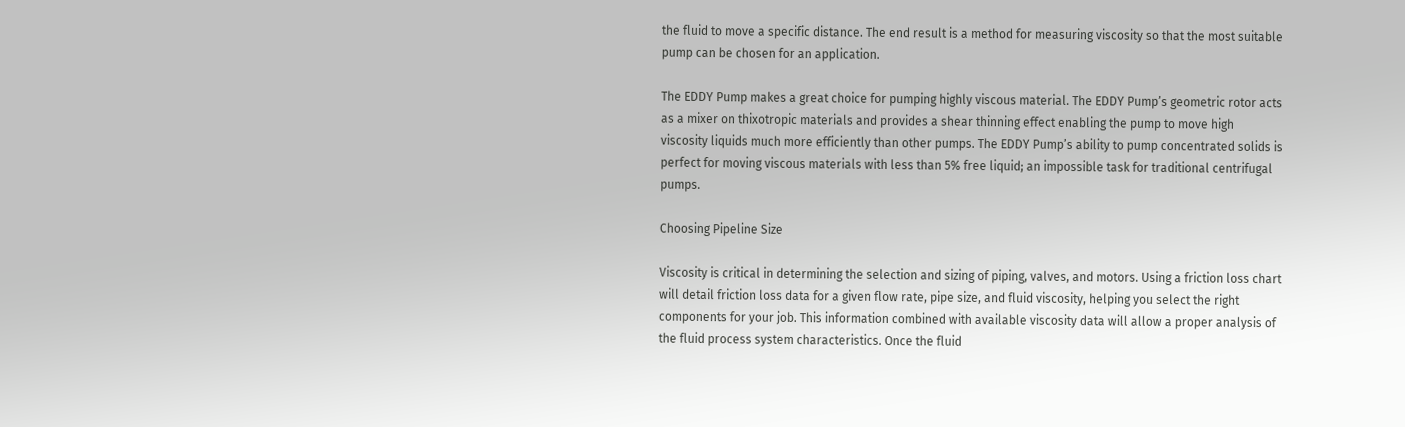the fluid to move a specific distance. The end result is a method for measuring viscosity so that the most suitable pump can be chosen for an application.

The EDDY Pump makes a great choice for pumping highly viscous material. The EDDY Pump’s geometric rotor acts as a mixer on thixotropic materials and provides a shear thinning effect enabling the pump to move high viscosity liquids much more efficiently than other pumps. The EDDY Pump’s ability to pump concentrated solids is perfect for moving viscous materials with less than 5% free liquid; an impossible task for traditional centrifugal pumps.

Choosing Pipeline Size

Viscosity is critical in determining the selection and sizing of piping, valves, and motors. Using a friction loss chart will detail friction loss data for a given flow rate, pipe size, and fluid viscosity, helping you select the right components for your job. This information combined with available viscosity data will allow a proper analysis of the fluid process system characteristics. Once the fluid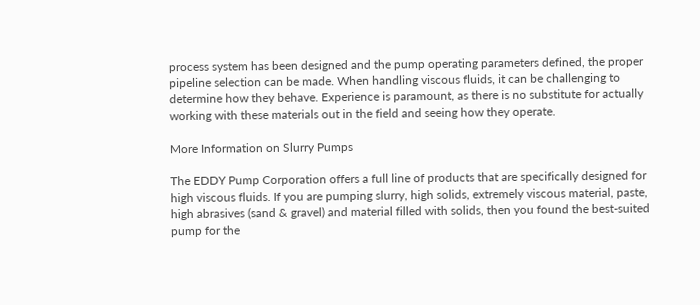process system has been designed and the pump operating parameters defined, the proper pipeline selection can be made. When handling viscous fluids, it can be challenging to determine how they behave. Experience is paramount, as there is no substitute for actually working with these materials out in the field and seeing how they operate.

More Information on Slurry Pumps

The EDDY Pump Corporation offers a full line of products that are specifically designed for high viscous fluids. If you are pumping slurry, high solids, extremely viscous material, paste, high abrasives (sand & gravel) and material filled with solids, then you found the best-suited pump for the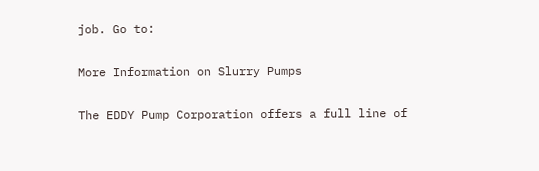job. Go to:

More Information on Slurry Pumps

The EDDY Pump Corporation offers a full line of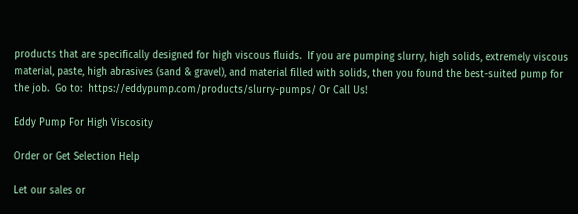products that are specifically designed for high viscous fluids.  If you are pumping slurry, high solids, extremely viscous material, paste, high abrasives (sand & gravel), and material filled with solids, then you found the best-suited pump for the job.  Go to:  https://eddypump.com/products/slurry-pumps/ Or Call Us!

Eddy Pump For High Viscosity

Order or Get Selection Help

Let our sales or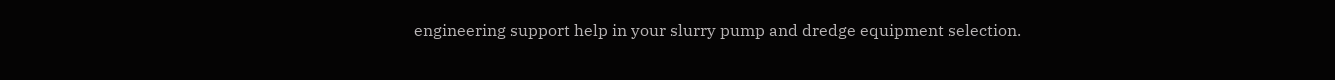engineering support help in your slurry pump and dredge equipment selection.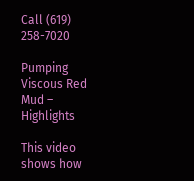Call (619) 258-7020

Pumping Viscous Red Mud – Highlights

This video shows how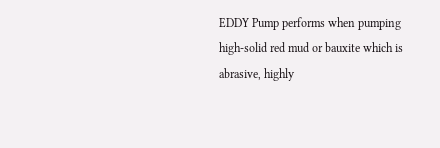EDDY Pump performs when pumping high-solid red mud or bauxite which is abrasive, highly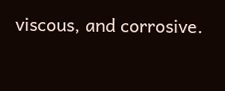viscous, and corrosive.